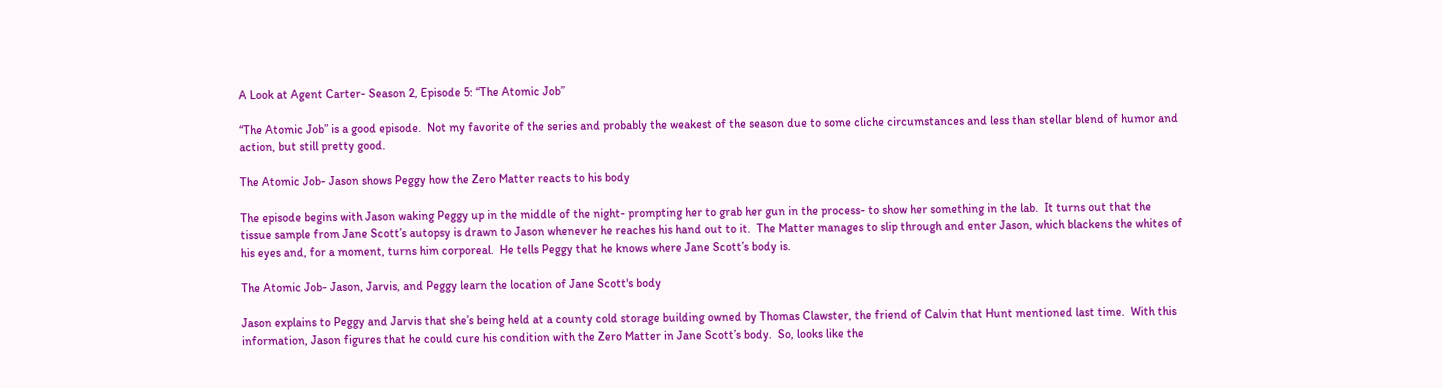A Look at Agent Carter- Season 2, Episode 5: “The Atomic Job”

“The Atomic Job” is a good episode.  Not my favorite of the series and probably the weakest of the season due to some cliche circumstances and less than stellar blend of humor and action, but still pretty good.

The Atomic Job- Jason shows Peggy how the Zero Matter reacts to his body

The episode begins with Jason waking Peggy up in the middle of the night- prompting her to grab her gun in the process- to show her something in the lab.  It turns out that the tissue sample from Jane Scott’s autopsy is drawn to Jason whenever he reaches his hand out to it.  The Matter manages to slip through and enter Jason, which blackens the whites of his eyes and, for a moment, turns him corporeal.  He tells Peggy that he knows where Jane Scott’s body is.

The Atomic Job- Jason, Jarvis, and Peggy learn the location of Jane Scott's body

Jason explains to Peggy and Jarvis that she’s being held at a county cold storage building owned by Thomas Clawster, the friend of Calvin that Hunt mentioned last time.  With this information, Jason figures that he could cure his condition with the Zero Matter in Jane Scott’s body.  So, looks like the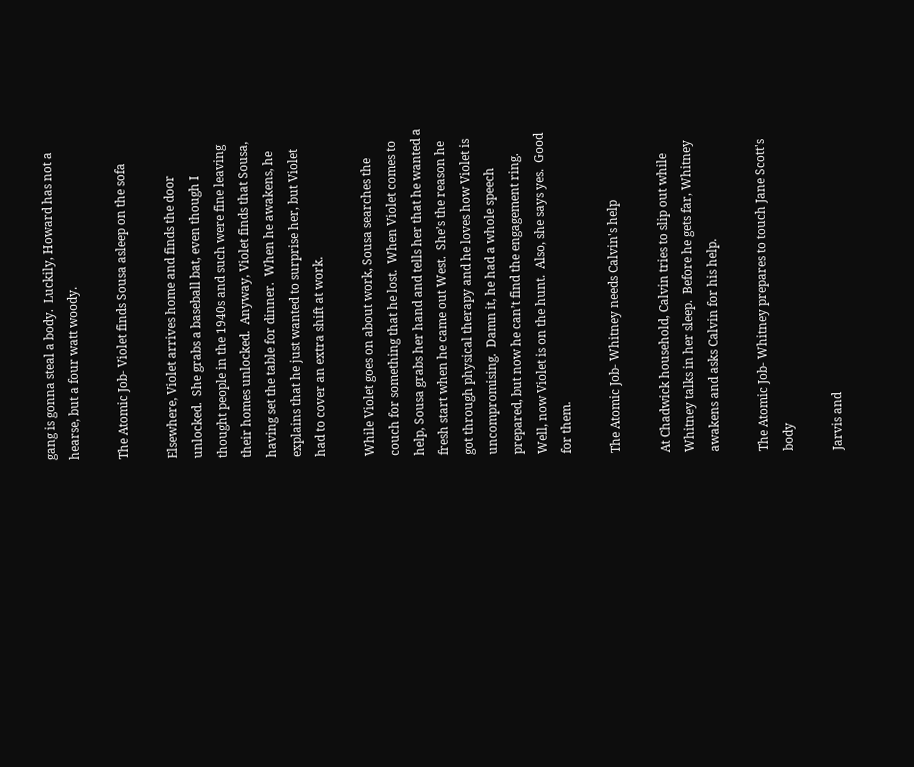gang is gonna steal a body.  Luckily, Howard has not a hearse, but a four watt woody.

The Atomic Job- Violet finds Sousa asleep on the sofa

Elsewhere, Violet arrives home and finds the door unlocked.  She grabs a baseball bat, even though I thought people in the 1940s and such were fine leaving their homes unlocked.  Anyway, Violet finds that Sousa, having set the table for dinner.  When he awakens, he explains that he just wanted to surprise her, but Violet had to cover an extra shift at work.

While Violet goes on about work, Sousa searches the couch for something that he lost.  When Violet comes to help, Sousa grabs her hand and tells her that he wanted a fresh start when he came out West.  She’s the reason he got through physical therapy and he loves how Violet is uncompromising.  Damn it, he had a whole speech prepared, but now he can’t find the engagement ring.  Well, now Violet is on the hunt.  Also, she says yes.  Good for them.

The Atomic Job- Whitney needs Calvin's help

At Chadwick household, Calvin tries to slip out while Whitney talks in her sleep.  Before he gets far, Whitney awakens and asks Calvin for his help.

The Atomic Job- Whitney prepares to touch Jane Scott's body

Jarvis and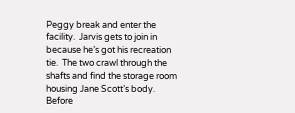Peggy break and enter the facility.  Jarvis gets to join in because he’s got his recreation tie.  The two crawl through the shafts and find the storage room housing Jane Scott’s body.  Before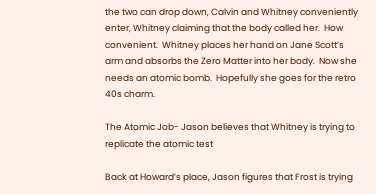the two can drop down, Calvin and Whitney conveniently enter, Whitney claiming that the body called her.  How convenient.  Whitney places her hand on Jane Scott’s arm and absorbs the Zero Matter into her body.  Now she needs an atomic bomb.  Hopefully she goes for the retro 40s charm.

The Atomic Job- Jason believes that Whitney is trying to replicate the atomic test

Back at Howard’s place, Jason figures that Frost is trying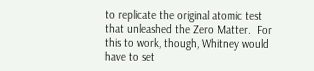to replicate the original atomic test that unleashed the Zero Matter.  For this to work, though, Whitney would have to set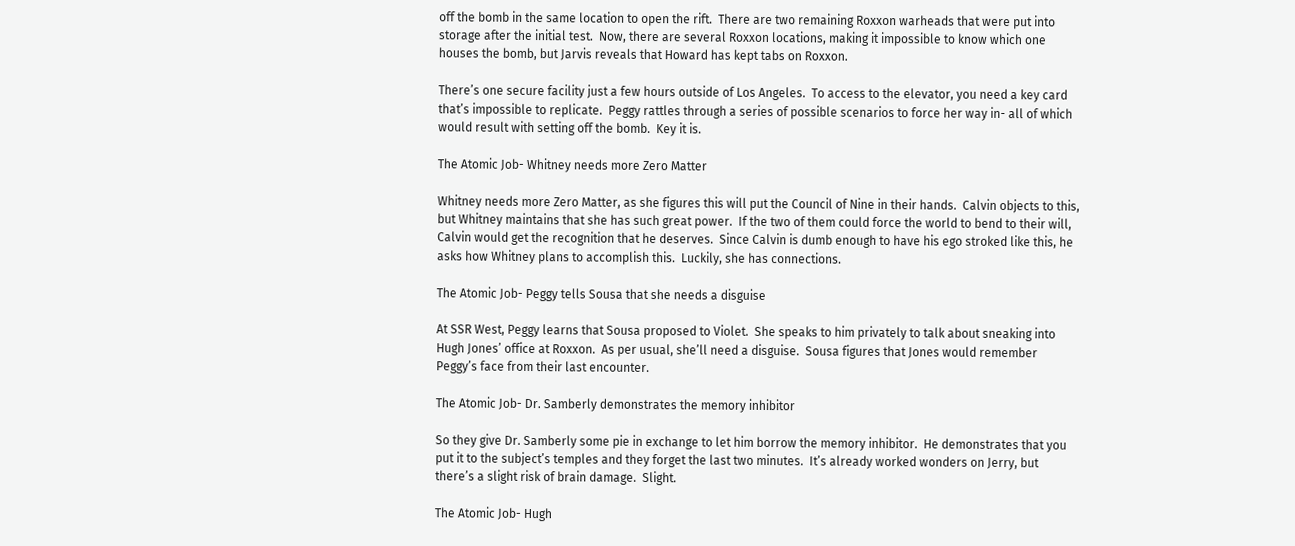off the bomb in the same location to open the rift.  There are two remaining Roxxon warheads that were put into storage after the initial test.  Now, there are several Roxxon locations, making it impossible to know which one houses the bomb, but Jarvis reveals that Howard has kept tabs on Roxxon.

There’s one secure facility just a few hours outside of Los Angeles.  To access to the elevator, you need a key card that’s impossible to replicate.  Peggy rattles through a series of possible scenarios to force her way in- all of which would result with setting off the bomb.  Key it is.

The Atomic Job- Whitney needs more Zero Matter

Whitney needs more Zero Matter, as she figures this will put the Council of Nine in their hands.  Calvin objects to this, but Whitney maintains that she has such great power.  If the two of them could force the world to bend to their will, Calvin would get the recognition that he deserves.  Since Calvin is dumb enough to have his ego stroked like this, he asks how Whitney plans to accomplish this.  Luckily, she has connections.

The Atomic Job- Peggy tells Sousa that she needs a disguise

At SSR West, Peggy learns that Sousa proposed to Violet.  She speaks to him privately to talk about sneaking into Hugh Jones’ office at Roxxon.  As per usual, she’ll need a disguise.  Sousa figures that Jones would remember Peggy’s face from their last encounter.

The Atomic Job- Dr. Samberly demonstrates the memory inhibitor

So they give Dr. Samberly some pie in exchange to let him borrow the memory inhibitor.  He demonstrates that you put it to the subject’s temples and they forget the last two minutes.  It’s already worked wonders on Jerry, but there’s a slight risk of brain damage.  Slight.

The Atomic Job- Hugh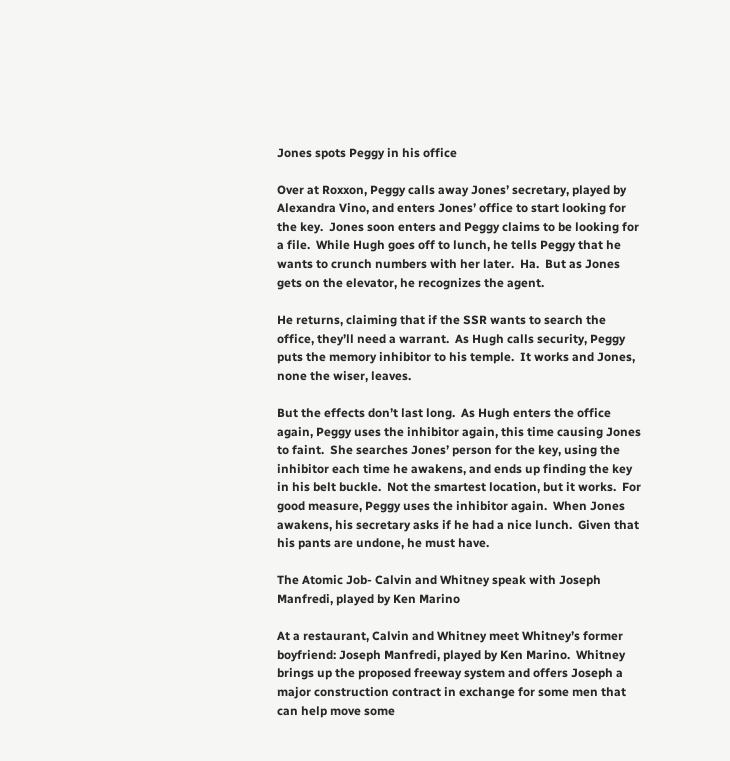Jones spots Peggy in his office

Over at Roxxon, Peggy calls away Jones’ secretary, played by Alexandra Vino, and enters Jones’ office to start looking for the key.  Jones soon enters and Peggy claims to be looking for a file.  While Hugh goes off to lunch, he tells Peggy that he wants to crunch numbers with her later.  Ha.  But as Jones gets on the elevator, he recognizes the agent.

He returns, claiming that if the SSR wants to search the office, they’ll need a warrant.  As Hugh calls security, Peggy puts the memory inhibitor to his temple.  It works and Jones, none the wiser, leaves.

But the effects don’t last long.  As Hugh enters the office again, Peggy uses the inhibitor again, this time causing Jones to faint.  She searches Jones’ person for the key, using the inhibitor each time he awakens, and ends up finding the key in his belt buckle.  Not the smartest location, but it works.  For good measure, Peggy uses the inhibitor again.  When Jones awakens, his secretary asks if he had a nice lunch.  Given that his pants are undone, he must have.

The Atomic Job- Calvin and Whitney speak with Joseph Manfredi, played by Ken Marino

At a restaurant, Calvin and Whitney meet Whitney’s former boyfriend: Joseph Manfredi, played by Ken Marino.  Whitney brings up the proposed freeway system and offers Joseph a major construction contract in exchange for some men that can help move some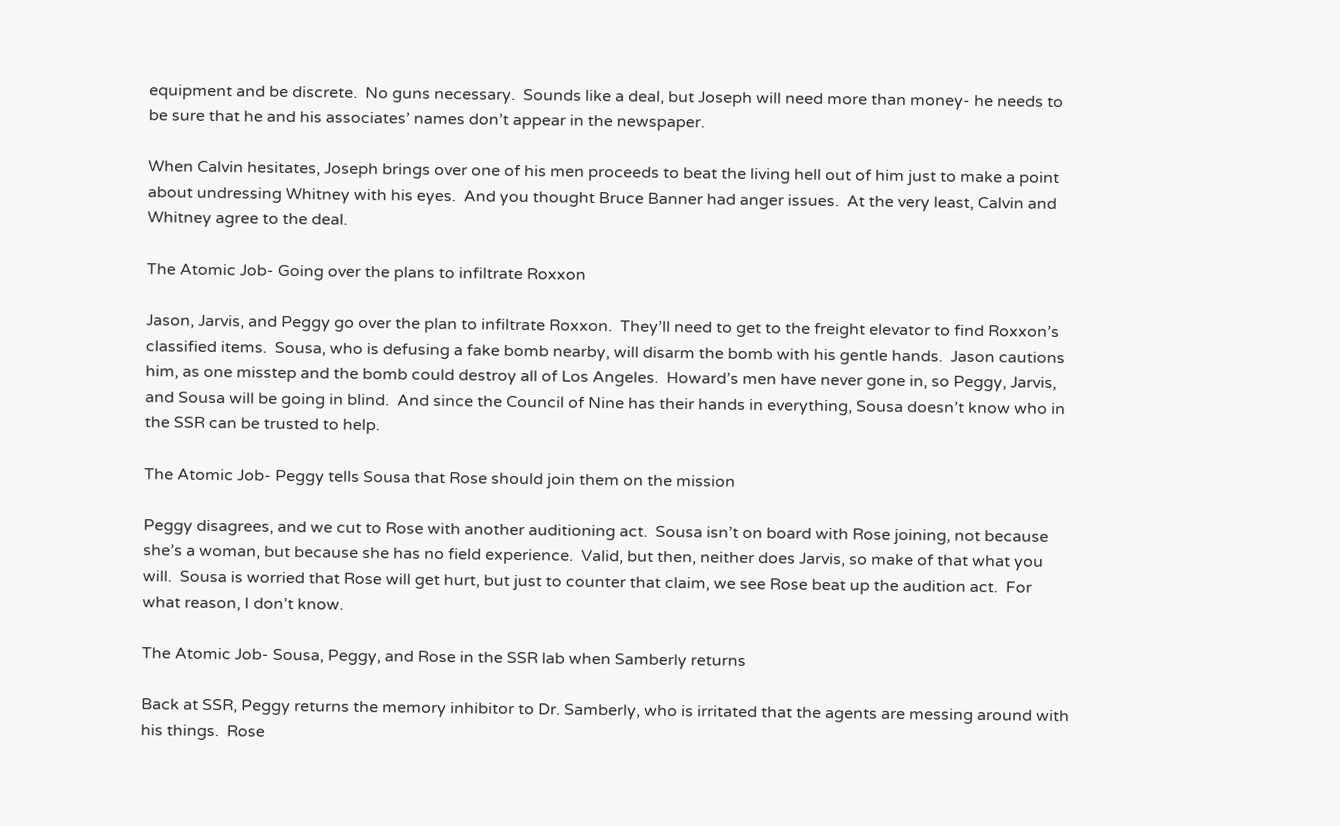equipment and be discrete.  No guns necessary.  Sounds like a deal, but Joseph will need more than money- he needs to be sure that he and his associates’ names don’t appear in the newspaper.

When Calvin hesitates, Joseph brings over one of his men proceeds to beat the living hell out of him just to make a point about undressing Whitney with his eyes.  And you thought Bruce Banner had anger issues.  At the very least, Calvin and Whitney agree to the deal.

The Atomic Job- Going over the plans to infiltrate Roxxon

Jason, Jarvis, and Peggy go over the plan to infiltrate Roxxon.  They’ll need to get to the freight elevator to find Roxxon’s classified items.  Sousa, who is defusing a fake bomb nearby, will disarm the bomb with his gentle hands.  Jason cautions him, as one misstep and the bomb could destroy all of Los Angeles.  Howard’s men have never gone in, so Peggy, Jarvis, and Sousa will be going in blind.  And since the Council of Nine has their hands in everything, Sousa doesn’t know who in the SSR can be trusted to help.

The Atomic Job- Peggy tells Sousa that Rose should join them on the mission

Peggy disagrees, and we cut to Rose with another auditioning act.  Sousa isn’t on board with Rose joining, not because she’s a woman, but because she has no field experience.  Valid, but then, neither does Jarvis, so make of that what you will.  Sousa is worried that Rose will get hurt, but just to counter that claim, we see Rose beat up the audition act.  For what reason, I don’t know.

The Atomic Job- Sousa, Peggy, and Rose in the SSR lab when Samberly returns

Back at SSR, Peggy returns the memory inhibitor to Dr. Samberly, who is irritated that the agents are messing around with his things.  Rose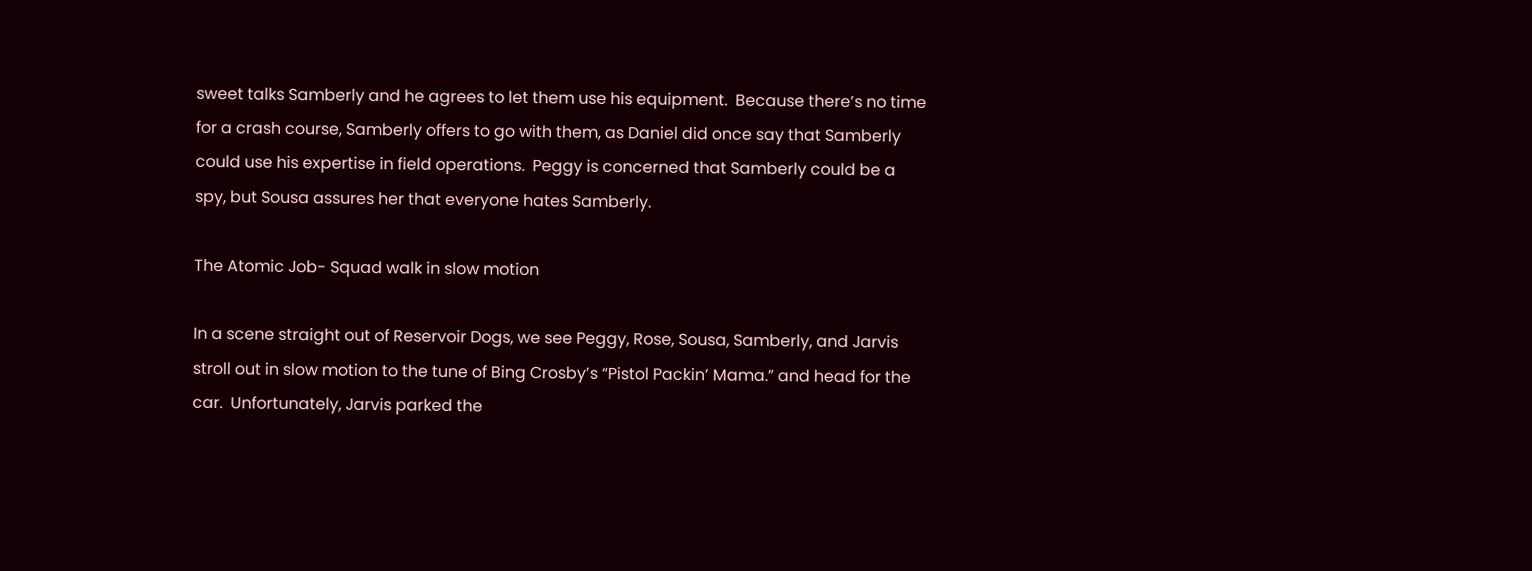sweet talks Samberly and he agrees to let them use his equipment.  Because there’s no time for a crash course, Samberly offers to go with them, as Daniel did once say that Samberly could use his expertise in field operations.  Peggy is concerned that Samberly could be a spy, but Sousa assures her that everyone hates Samberly.

The Atomic Job- Squad walk in slow motion

In a scene straight out of Reservoir Dogs, we see Peggy, Rose, Sousa, Samberly, and Jarvis stroll out in slow motion to the tune of Bing Crosby’s “Pistol Packin’ Mama.” and head for the car.  Unfortunately, Jarvis parked the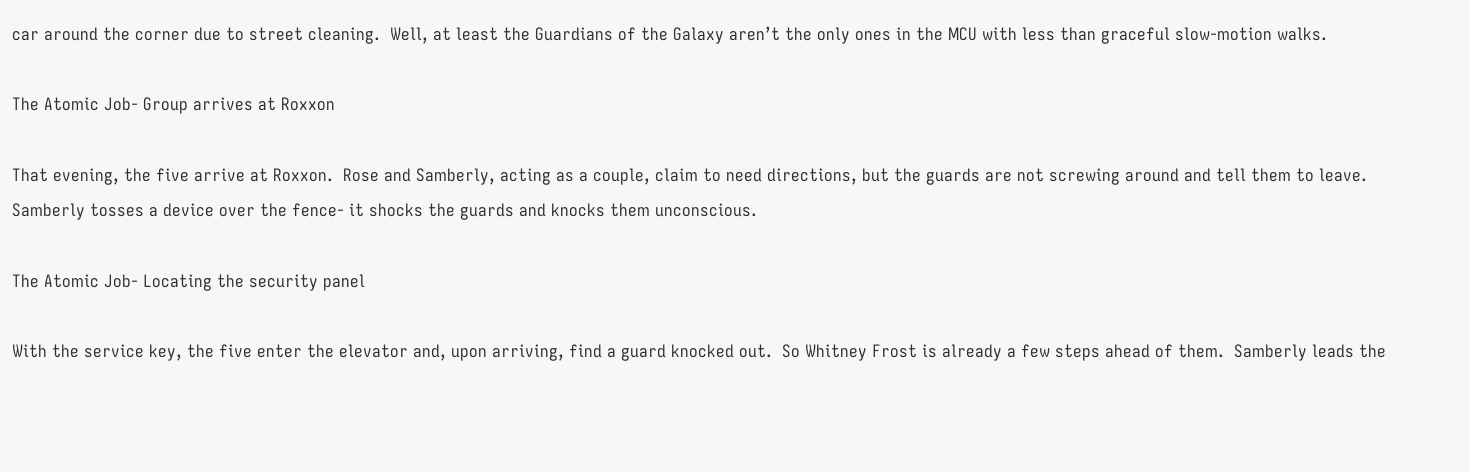car around the corner due to street cleaning.  Well, at least the Guardians of the Galaxy aren’t the only ones in the MCU with less than graceful slow-motion walks.

The Atomic Job- Group arrives at Roxxon

That evening, the five arrive at Roxxon.  Rose and Samberly, acting as a couple, claim to need directions, but the guards are not screwing around and tell them to leave.  Samberly tosses a device over the fence- it shocks the guards and knocks them unconscious.

The Atomic Job- Locating the security panel

With the service key, the five enter the elevator and, upon arriving, find a guard knocked out.  So Whitney Frost is already a few steps ahead of them.  Samberly leads the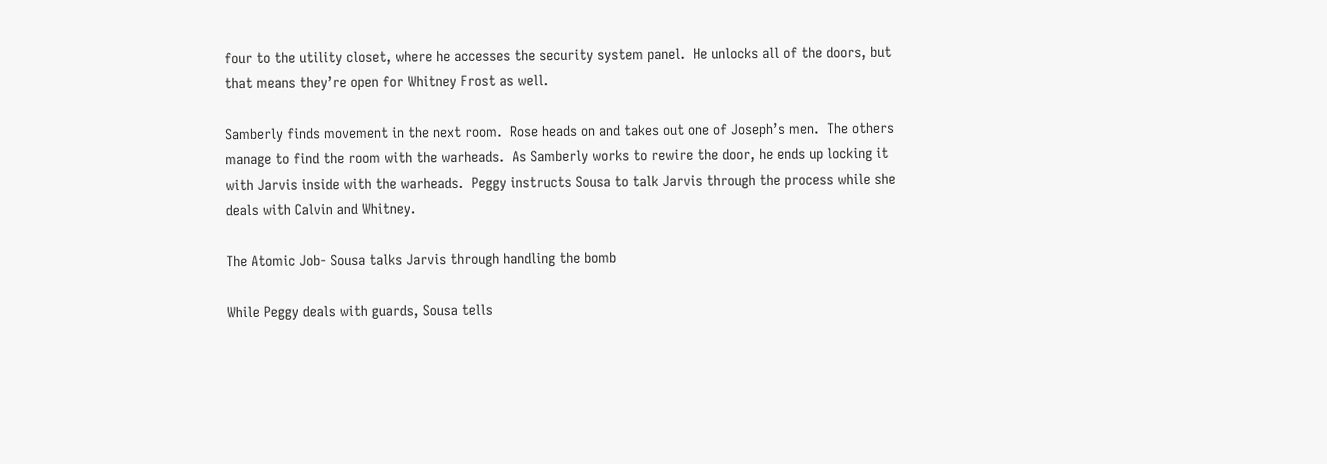four to the utility closet, where he accesses the security system panel.  He unlocks all of the doors, but that means they’re open for Whitney Frost as well.

Samberly finds movement in the next room.  Rose heads on and takes out one of Joseph’s men.  The others manage to find the room with the warheads.  As Samberly works to rewire the door, he ends up locking it with Jarvis inside with the warheads.  Peggy instructs Sousa to talk Jarvis through the process while she deals with Calvin and Whitney.

The Atomic Job- Sousa talks Jarvis through handling the bomb

While Peggy deals with guards, Sousa tells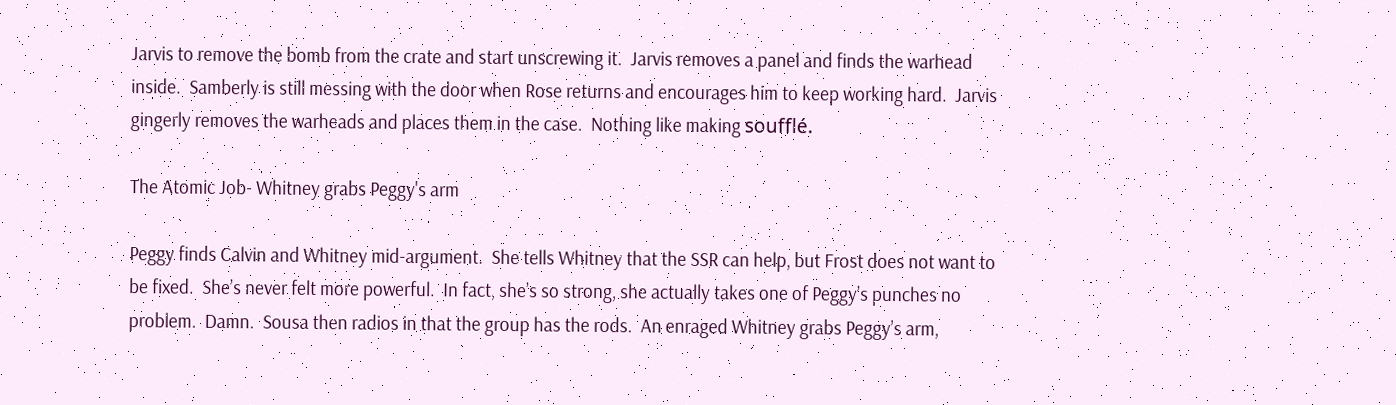Jarvis to remove the bomb from the crate and start unscrewing it.  Jarvis removes a panel and finds the warhead inside.  Samberly is still messing with the door when Rose returns and encourages him to keep working hard.  Jarvis gingerly removes the warheads and places them in the case.  Nothing like making soufflé.

The Atomic Job- Whitney grabs Peggy's arm

Peggy finds Calvin and Whitney mid-argument.  She tells Whitney that the SSR can help, but Frost does not want to be fixed.  She’s never felt more powerful.  In fact, she’s so strong, she actually takes one of Peggy’s punches no problem.  Damn.  Sousa then radios in that the group has the rods.  An enraged Whitney grabs Peggy’s arm,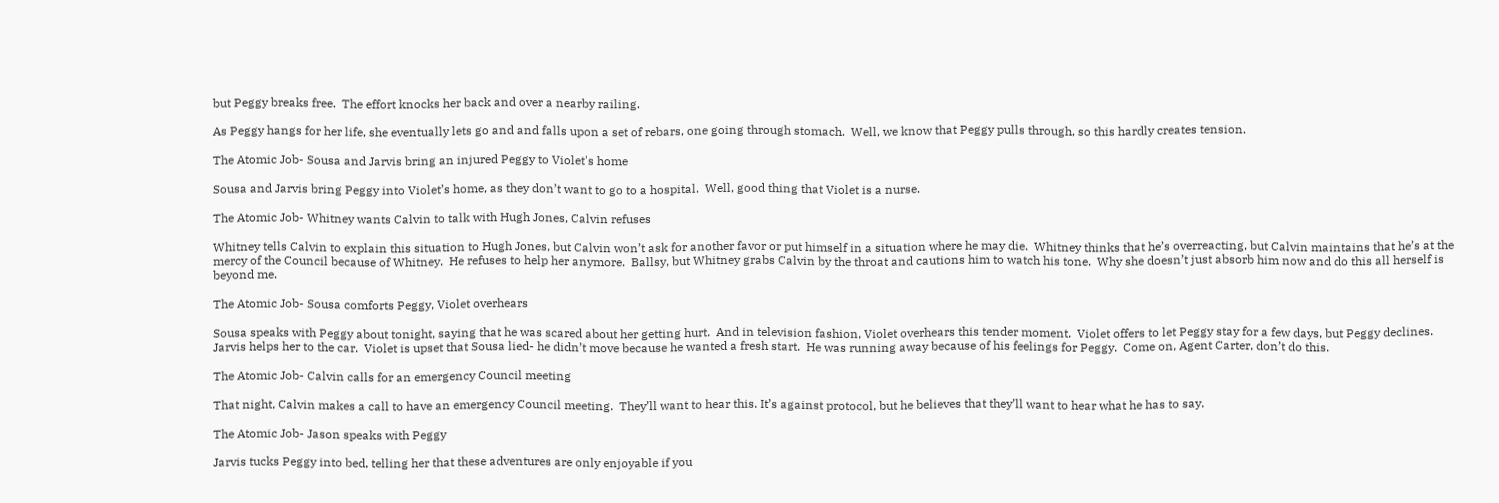but Peggy breaks free.  The effort knocks her back and over a nearby railing.

As Peggy hangs for her life, she eventually lets go and and falls upon a set of rebars, one going through stomach.  Well, we know that Peggy pulls through, so this hardly creates tension.

The Atomic Job- Sousa and Jarvis bring an injured Peggy to Violet's home

Sousa and Jarvis bring Peggy into Violet’s home, as they don’t want to go to a hospital.  Well, good thing that Violet is a nurse.

The Atomic Job- Whitney wants Calvin to talk with Hugh Jones, Calvin refuses

Whitney tells Calvin to explain this situation to Hugh Jones, but Calvin won’t ask for another favor or put himself in a situation where he may die.  Whitney thinks that he’s overreacting, but Calvin maintains that he’s at the mercy of the Council because of Whitney.  He refuses to help her anymore.  Ballsy, but Whitney grabs Calvin by the throat and cautions him to watch his tone.  Why she doesn’t just absorb him now and do this all herself is beyond me.

The Atomic Job- Sousa comforts Peggy, Violet overhears

Sousa speaks with Peggy about tonight, saying that he was scared about her getting hurt.  And in television fashion, Violet overhears this tender moment.  Violet offers to let Peggy stay for a few days, but Peggy declines.  Jarvis helps her to the car.  Violet is upset that Sousa lied- he didn’t move because he wanted a fresh start.  He was running away because of his feelings for Peggy.  Come on, Agent Carter, don’t do this.

The Atomic Job- Calvin calls for an emergency Council meeting

That night, Calvin makes a call to have an emergency Council meeting.  They’ll want to hear this. It’s against protocol, but he believes that they’ll want to hear what he has to say.

The Atomic Job- Jason speaks with Peggy

Jarvis tucks Peggy into bed, telling her that these adventures are only enjoyable if you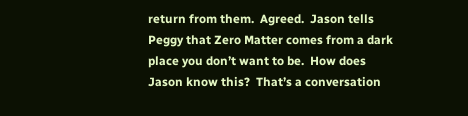return from them.  Agreed.  Jason tells Peggy that Zero Matter comes from a dark place you don’t want to be.  How does Jason know this?  That’s a conversation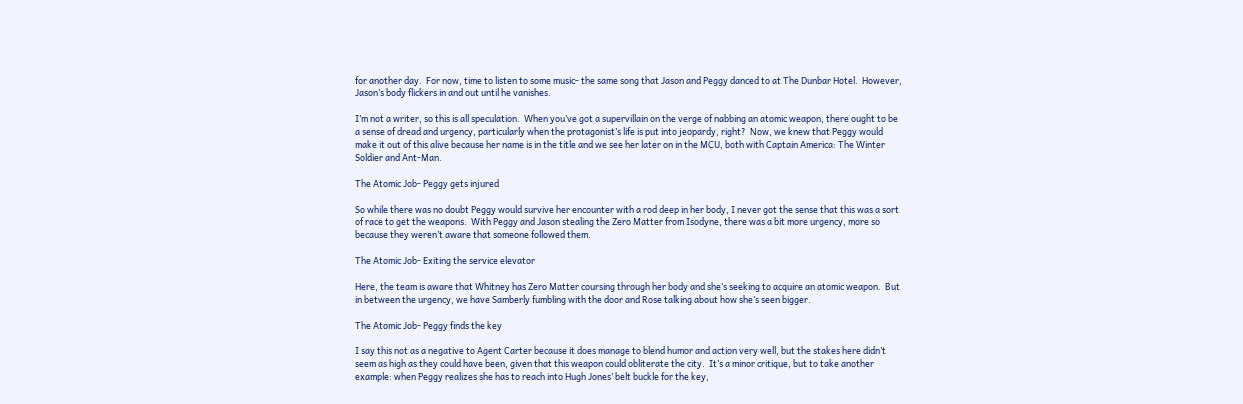for another day.  For now, time to listen to some music- the same song that Jason and Peggy danced to at The Dunbar Hotel.  However, Jason’s body flickers in and out until he vanishes.

I’m not a writer, so this is all speculation.  When you’ve got a supervillain on the verge of nabbing an atomic weapon, there ought to be a sense of dread and urgency, particularly when the protagonist’s life is put into jeopardy, right?  Now, we knew that Peggy would make it out of this alive because her name is in the title and we see her later on in the MCU, both with Captain America: The Winter Soldier and Ant-Man.

The Atomic Job- Peggy gets injured

So while there was no doubt Peggy would survive her encounter with a rod deep in her body, I never got the sense that this was a sort of race to get the weapons.  With Peggy and Jason stealing the Zero Matter from Isodyne, there was a bit more urgency, more so because they weren’t aware that someone followed them.

The Atomic Job- Exiting the service elevator

Here, the team is aware that Whitney has Zero Matter coursing through her body and she’s seeking to acquire an atomic weapon.  But in between the urgency, we have Samberly fumbling with the door and Rose talking about how she’s seen bigger.

The Atomic Job- Peggy finds the key

I say this not as a negative to Agent Carter because it does manage to blend humor and action very well, but the stakes here didn’t seem as high as they could have been, given that this weapon could obliterate the city.  It’s a minor critique, but to take another example: when Peggy realizes she has to reach into Hugh Jones’ belt buckle for the key,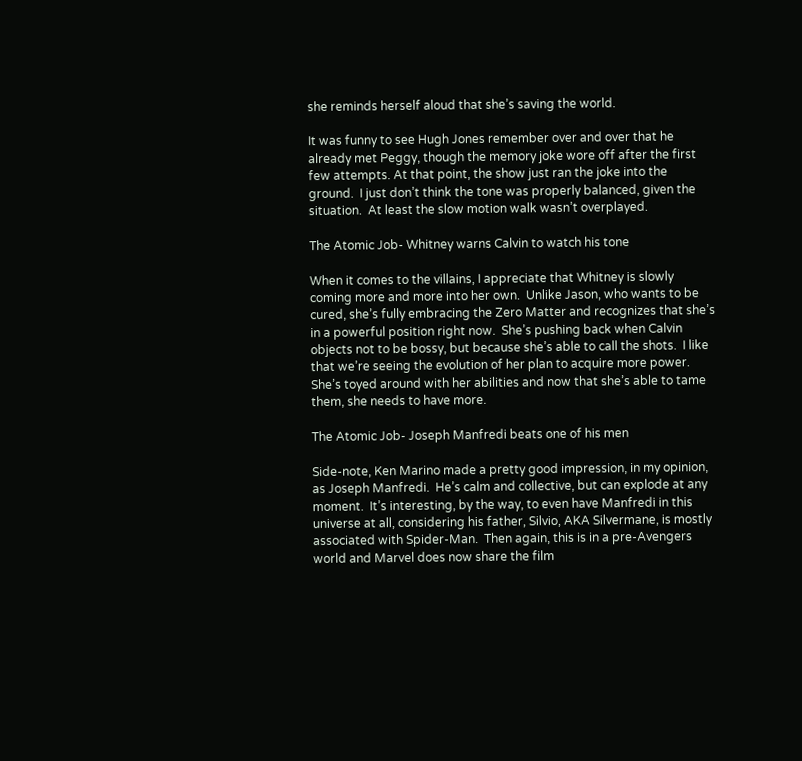she reminds herself aloud that she’s saving the world.

It was funny to see Hugh Jones remember over and over that he already met Peggy, though the memory joke wore off after the first few attempts. At that point, the show just ran the joke into the ground.  I just don’t think the tone was properly balanced, given the situation.  At least the slow motion walk wasn’t overplayed.

The Atomic Job- Whitney warns Calvin to watch his tone

When it comes to the villains, I appreciate that Whitney is slowly coming more and more into her own.  Unlike Jason, who wants to be cured, she’s fully embracing the Zero Matter and recognizes that she’s in a powerful position right now.  She’s pushing back when Calvin objects not to be bossy, but because she’s able to call the shots.  I like that we’re seeing the evolution of her plan to acquire more power.  She’s toyed around with her abilities and now that she’s able to tame them, she needs to have more.

The Atomic Job- Joseph Manfredi beats one of his men

Side-note, Ken Marino made a pretty good impression, in my opinion, as Joseph Manfredi.  He’s calm and collective, but can explode at any moment.  It’s interesting, by the way, to even have Manfredi in this universe at all, considering his father, Silvio, AKA Silvermane, is mostly associated with Spider-Man.  Then again, this is in a pre-Avengers world and Marvel does now share the film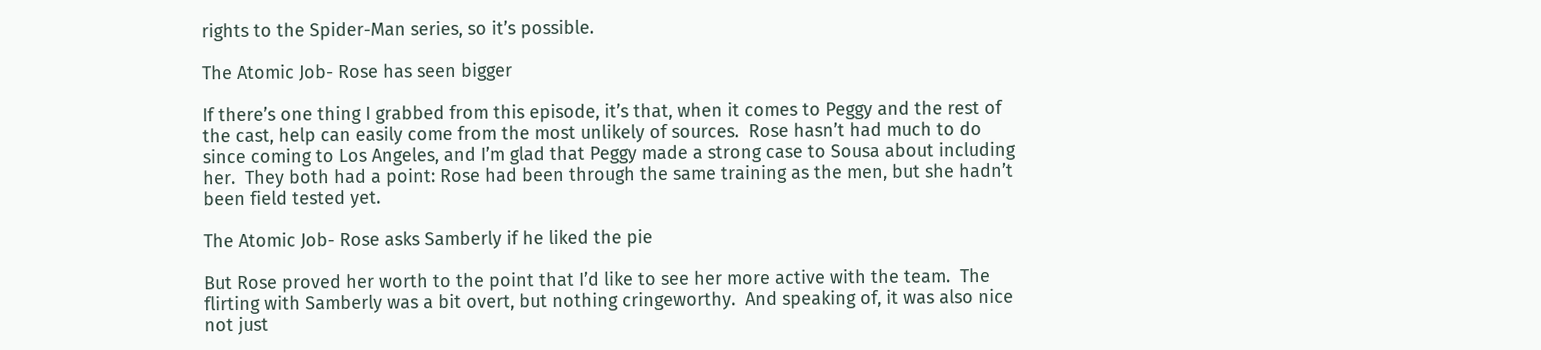rights to the Spider-Man series, so it’s possible.

The Atomic Job- Rose has seen bigger

If there’s one thing I grabbed from this episode, it’s that, when it comes to Peggy and the rest of the cast, help can easily come from the most unlikely of sources.  Rose hasn’t had much to do since coming to Los Angeles, and I’m glad that Peggy made a strong case to Sousa about including her.  They both had a point: Rose had been through the same training as the men, but she hadn’t been field tested yet.

The Atomic Job- Rose asks Samberly if he liked the pie

But Rose proved her worth to the point that I’d like to see her more active with the team.  The flirting with Samberly was a bit overt, but nothing cringeworthy.  And speaking of, it was also nice not just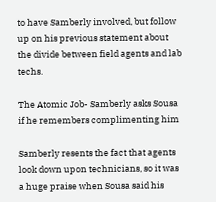to have Samberly involved, but follow up on his previous statement about the divide between field agents and lab techs.

The Atomic Job- Samberly asks Sousa if he remembers complimenting him

Samberly resents the fact that agents look down upon technicians, so it was a huge praise when Sousa said his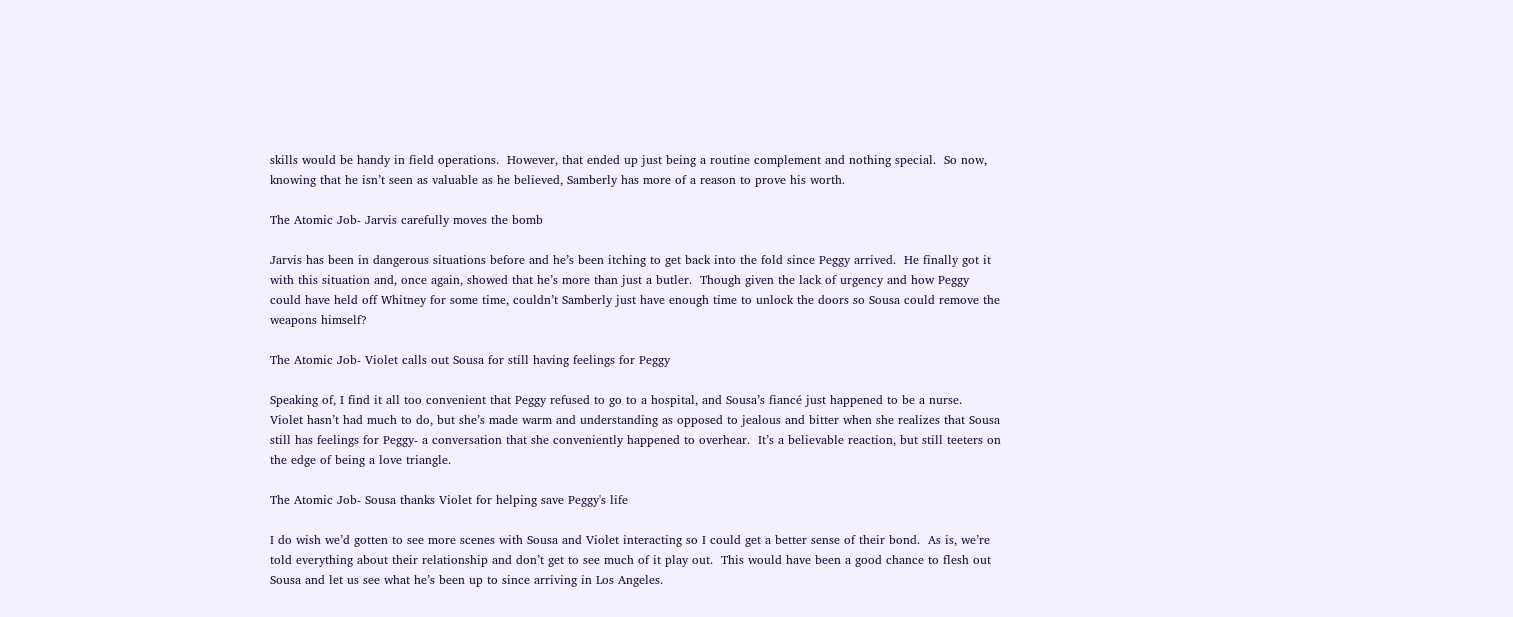skills would be handy in field operations.  However, that ended up just being a routine complement and nothing special.  So now, knowing that he isn’t seen as valuable as he believed, Samberly has more of a reason to prove his worth.

The Atomic Job- Jarvis carefully moves the bomb

Jarvis has been in dangerous situations before and he’s been itching to get back into the fold since Peggy arrived.  He finally got it with this situation and, once again, showed that he’s more than just a butler.  Though given the lack of urgency and how Peggy could have held off Whitney for some time, couldn’t Samberly just have enough time to unlock the doors so Sousa could remove the weapons himself?

The Atomic Job- Violet calls out Sousa for still having feelings for Peggy

Speaking of, I find it all too convenient that Peggy refused to go to a hospital, and Sousa’s fiancé just happened to be a nurse.  Violet hasn’t had much to do, but she’s made warm and understanding as opposed to jealous and bitter when she realizes that Sousa still has feelings for Peggy- a conversation that she conveniently happened to overhear.  It’s a believable reaction, but still teeters on the edge of being a love triangle.

The Atomic Job- Sousa thanks Violet for helping save Peggy's life

I do wish we’d gotten to see more scenes with Sousa and Violet interacting so I could get a better sense of their bond.  As is, we’re told everything about their relationship and don’t get to see much of it play out.  This would have been a good chance to flesh out Sousa and let us see what he’s been up to since arriving in Los Angeles.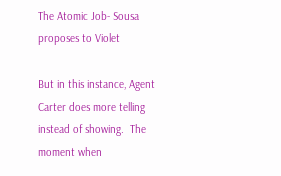The Atomic Job- Sousa proposes to Violet

But in this instance, Agent Carter does more telling instead of showing.  The moment when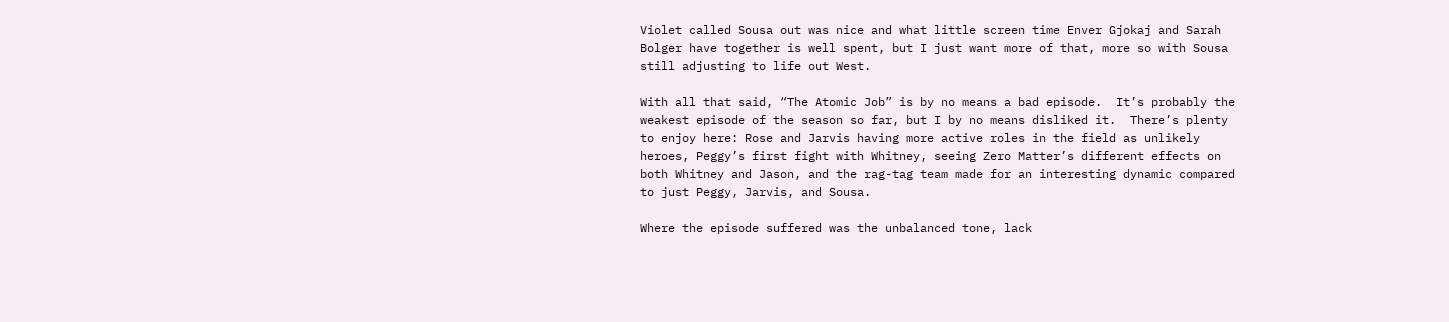Violet called Sousa out was nice and what little screen time Enver Gjokaj and Sarah Bolger have together is well spent, but I just want more of that, more so with Sousa still adjusting to life out West.

With all that said, “The Atomic Job” is by no means a bad episode.  It’s probably the weakest episode of the season so far, but I by no means disliked it.  There’s plenty to enjoy here: Rose and Jarvis having more active roles in the field as unlikely heroes, Peggy’s first fight with Whitney, seeing Zero Matter’s different effects on both Whitney and Jason, and the rag-tag team made for an interesting dynamic compared to just Peggy, Jarvis, and Sousa.

Where the episode suffered was the unbalanced tone, lack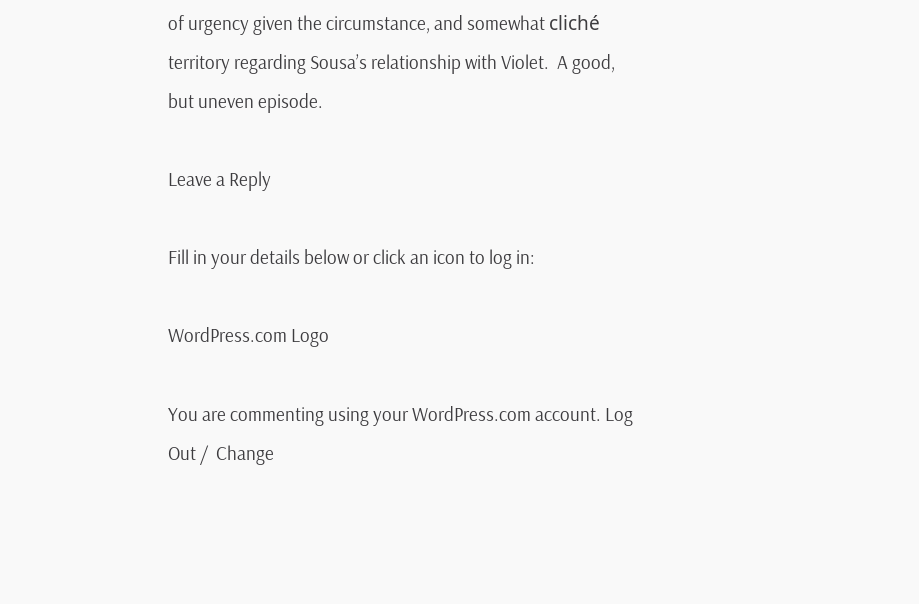of urgency given the circumstance, and somewhat cliché territory regarding Sousa’s relationship with Violet.  A good, but uneven episode.

Leave a Reply

Fill in your details below or click an icon to log in:

WordPress.com Logo

You are commenting using your WordPress.com account. Log Out /  Change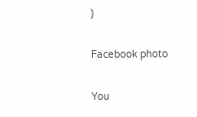)

Facebook photo

You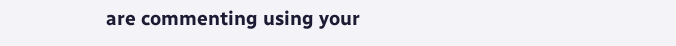are commenting using your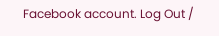Facebook account. Log Out /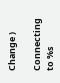Change )

Connecting to %s